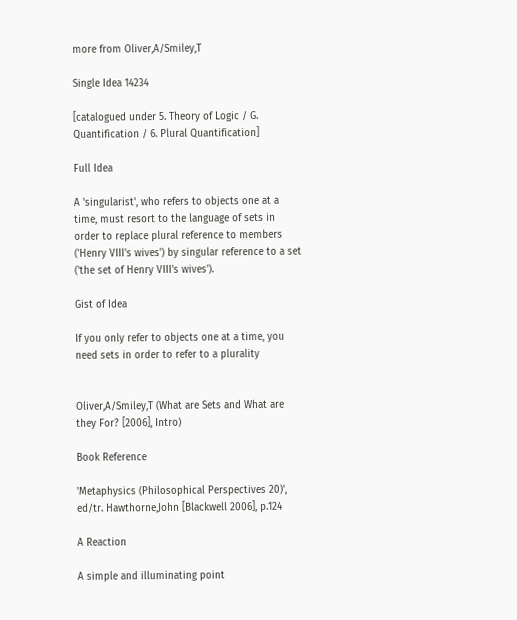more from Oliver,A/Smiley,T

Single Idea 14234

[catalogued under 5. Theory of Logic / G. Quantification / 6. Plural Quantification]

Full Idea

A 'singularist', who refers to objects one at a time, must resort to the language of sets in order to replace plural reference to members ('Henry VIII's wives') by singular reference to a set ('the set of Henry VIII's wives').

Gist of Idea

If you only refer to objects one at a time, you need sets in order to refer to a plurality


Oliver,A/Smiley,T (What are Sets and What are they For? [2006], Intro)

Book Reference

'Metaphysics (Philosophical Perspectives 20)', ed/tr. Hawthorne,John [Blackwell 2006], p.124

A Reaction

A simple and illuminating point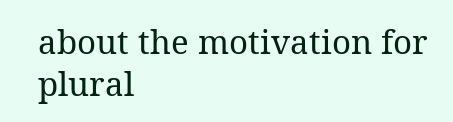about the motivation for plural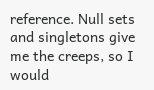reference. Null sets and singletons give me the creeps, so I would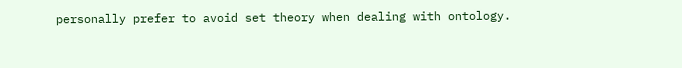personally prefer to avoid set theory when dealing with ontology.